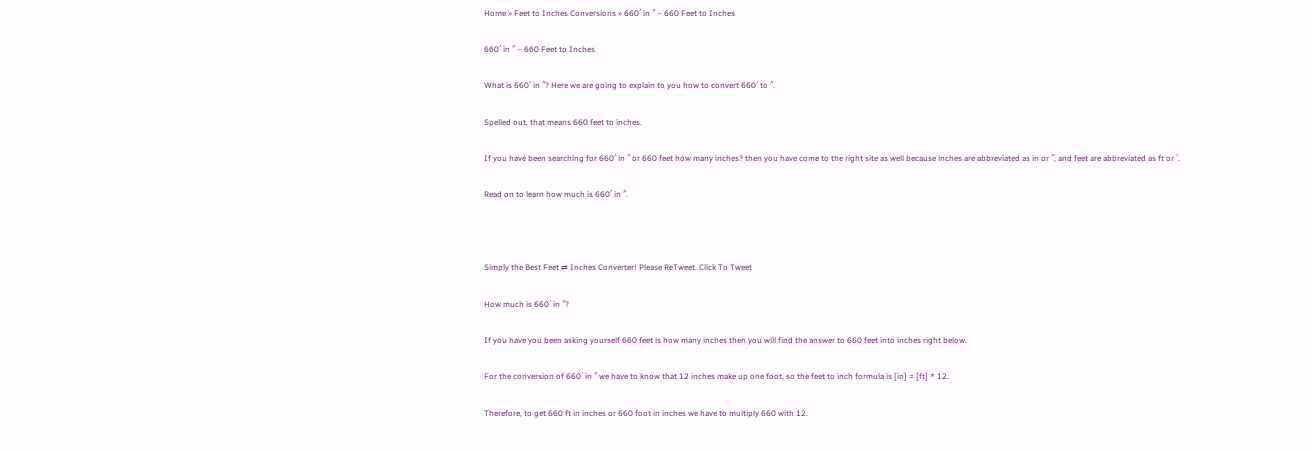Home » Feet to Inches Conversions » 660′ in ″ – 660 Feet to Inches

660′ in ″ – 660 Feet to Inches

What is 660′ in ″? Here we are going to explain to you how to convert 660′ to ″.

Spelled out, that means 660 feet to inches.

If you have been searching for 660′ in ″ or 660 feet how many inches? then you have come to the right site as well because inches are abbreviated as in or ″, and feet are abbreviated as ft or ′.

Read on to learn how much is 660′ in ″.



Simply the Best Feet ⇄ Inches Converter! Please ReTweet. Click To Tweet

How much is 660′ in ″?

If you have you been asking yourself 660 feet is how many inches then you will find the answer to 660 feet into inches right below.

For the conversion of 660′ in ″ we have to know that 12 inches make up one foot, so the feet to inch formula is [in] = [ft] * 12.

Therefore, to get 660 ft in inches or 660 foot in inches we have to multiply 660 with 12.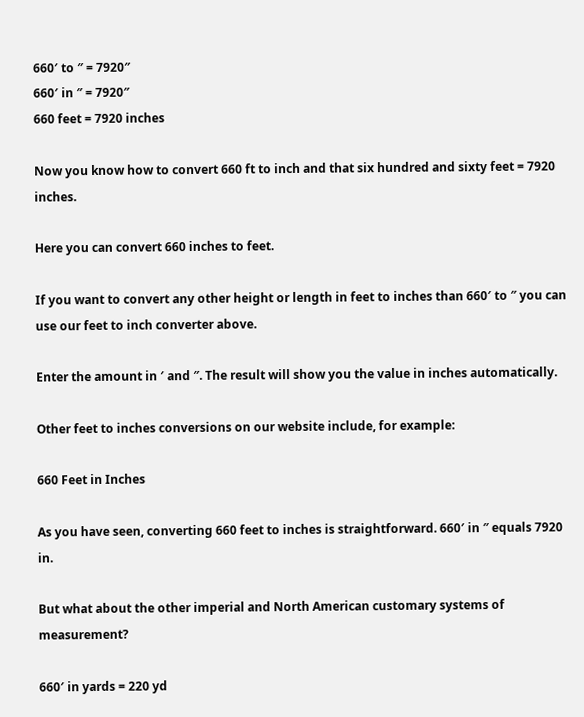660′ to ″ = 7920″
660′ in ″ = 7920″
660 feet = 7920 inches

Now you know how to convert 660 ft to inch and that six hundred and sixty feet = 7920 inches.

Here you can convert 660 inches to feet.

If you want to convert any other height or length in feet to inches than 660′ to ″ you can use our feet to inch converter above.

Enter the amount in ′ and ″. The result will show you the value in inches automatically.

Other feet to inches conversions on our website include, for example:

660 Feet in Inches

As you have seen, converting 660 feet to inches is straightforward. 660′ in ″ equals 7920 in.

But what about the other imperial and North American customary systems of measurement?

660′ in yards = 220 yd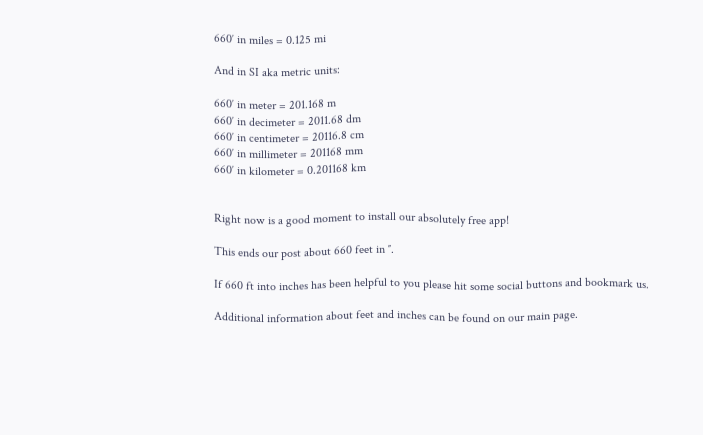660′ in miles = 0.125 mi

And in SI aka metric units:

660′ in meter = 201.168 m
660′ in decimeter = 2011.68 dm
660′ in centimeter = 20116.8 cm
660′ in millimeter = 201168 mm
660′ in kilometer = 0.201168 km


Right now is a good moment to install our absolutely free app!

This ends our post about 660 feet in ″.

If 660 ft into inches has been helpful to you please hit some social buttons and bookmark us.

Additional information about feet and inches can be found on our main page.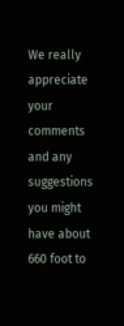We really appreciate your comments and any suggestions you might have about 660 foot to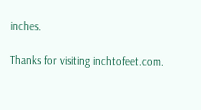inches.

Thanks for visiting inchtofeet.com.